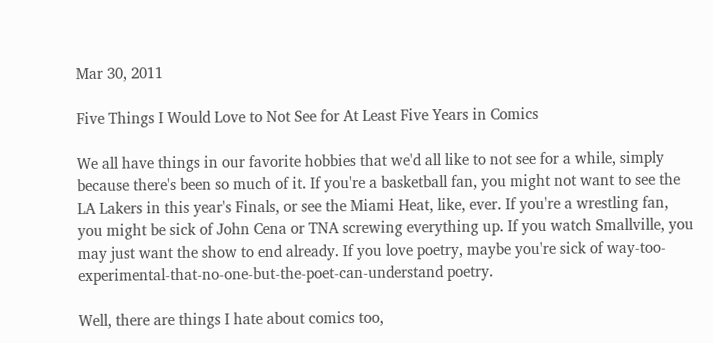Mar 30, 2011

Five Things I Would Love to Not See for At Least Five Years in Comics

We all have things in our favorite hobbies that we'd all like to not see for a while, simply because there's been so much of it. If you're a basketball fan, you might not want to see the LA Lakers in this year's Finals, or see the Miami Heat, like, ever. If you're a wrestling fan, you might be sick of John Cena or TNA screwing everything up. If you watch Smallville, you may just want the show to end already. If you love poetry, maybe you're sick of way-too-experimental-that-no-one-but-the-poet-can-understand poetry.

Well, there are things I hate about comics too,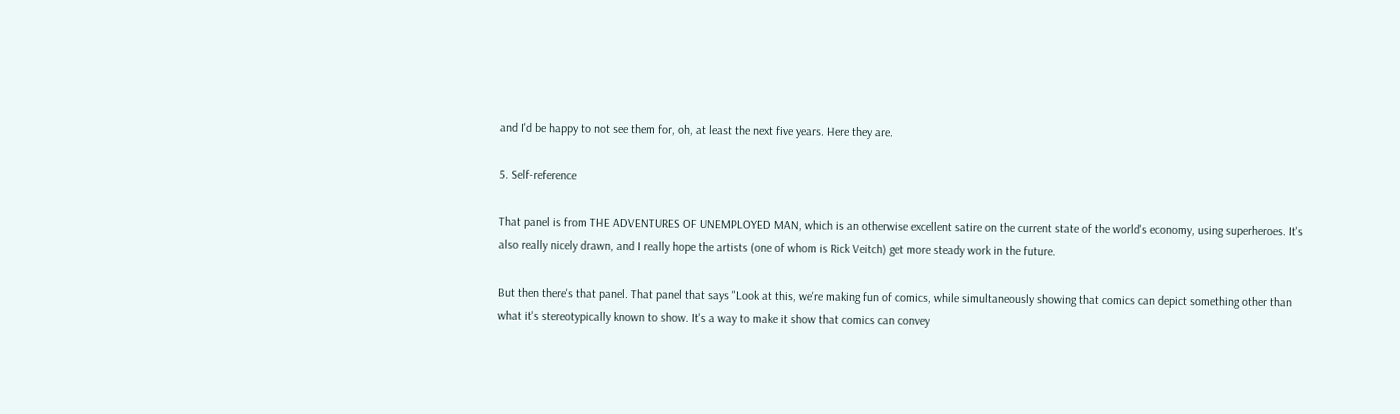and I'd be happy to not see them for, oh, at least the next five years. Here they are.

5. Self-reference

That panel is from THE ADVENTURES OF UNEMPLOYED MAN, which is an otherwise excellent satire on the current state of the world's economy, using superheroes. It's also really nicely drawn, and I really hope the artists (one of whom is Rick Veitch) get more steady work in the future.

But then there's that panel. That panel that says "Look at this, we're making fun of comics, while simultaneously showing that comics can depict something other than what it's stereotypically known to show. It's a way to make it show that comics can convey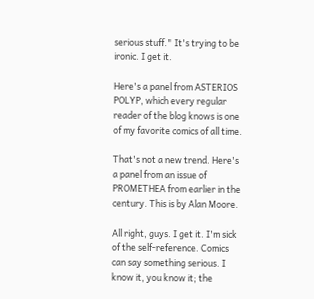serious stuff." It's trying to be ironic. I get it.

Here's a panel from ASTERIOS POLYP, which every regular reader of the blog knows is one of my favorite comics of all time.

That's not a new trend. Here's a panel from an issue of PROMETHEA from earlier in the century. This is by Alan Moore.

All right, guys. I get it. I'm sick of the self-reference. Comics can say something serious. I know it, you know it; the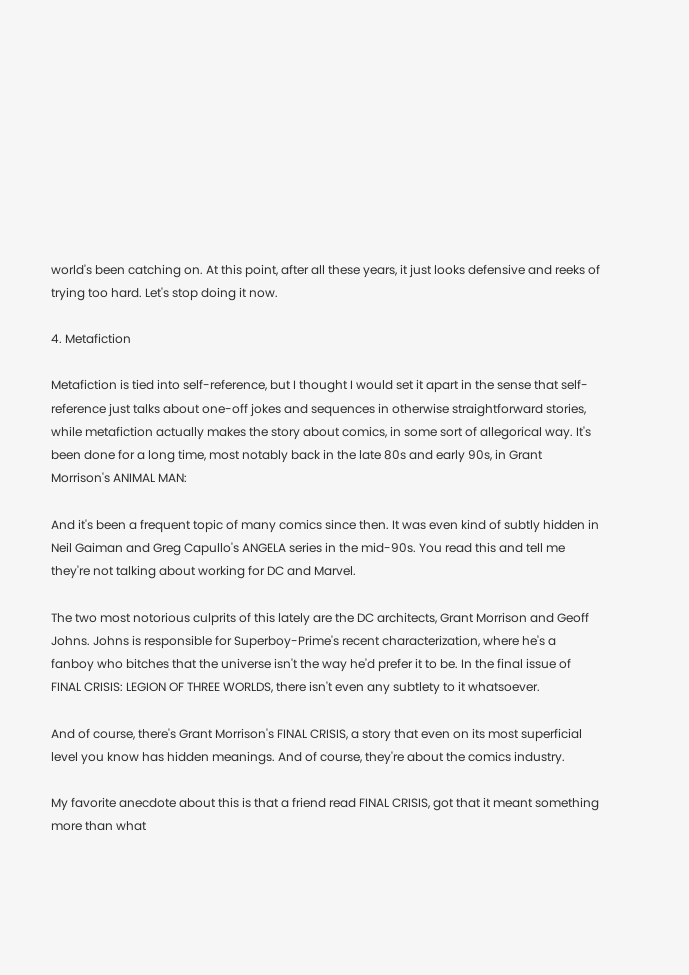world's been catching on. At this point, after all these years, it just looks defensive and reeks of trying too hard. Let's stop doing it now.

4. Metafiction

Metafiction is tied into self-reference, but I thought I would set it apart in the sense that self-reference just talks about one-off jokes and sequences in otherwise straightforward stories, while metafiction actually makes the story about comics, in some sort of allegorical way. It's been done for a long time, most notably back in the late 80s and early 90s, in Grant Morrison's ANIMAL MAN:

And it's been a frequent topic of many comics since then. It was even kind of subtly hidden in Neil Gaiman and Greg Capullo's ANGELA series in the mid-90s. You read this and tell me they're not talking about working for DC and Marvel.

The two most notorious culprits of this lately are the DC architects, Grant Morrison and Geoff Johns. Johns is responsible for Superboy-Prime's recent characterization, where he's a fanboy who bitches that the universe isn't the way he'd prefer it to be. In the final issue of FINAL CRISIS: LEGION OF THREE WORLDS, there isn't even any subtlety to it whatsoever.

And of course, there's Grant Morrison's FINAL CRISIS, a story that even on its most superficial level you know has hidden meanings. And of course, they're about the comics industry.

My favorite anecdote about this is that a friend read FINAL CRISIS, got that it meant something more than what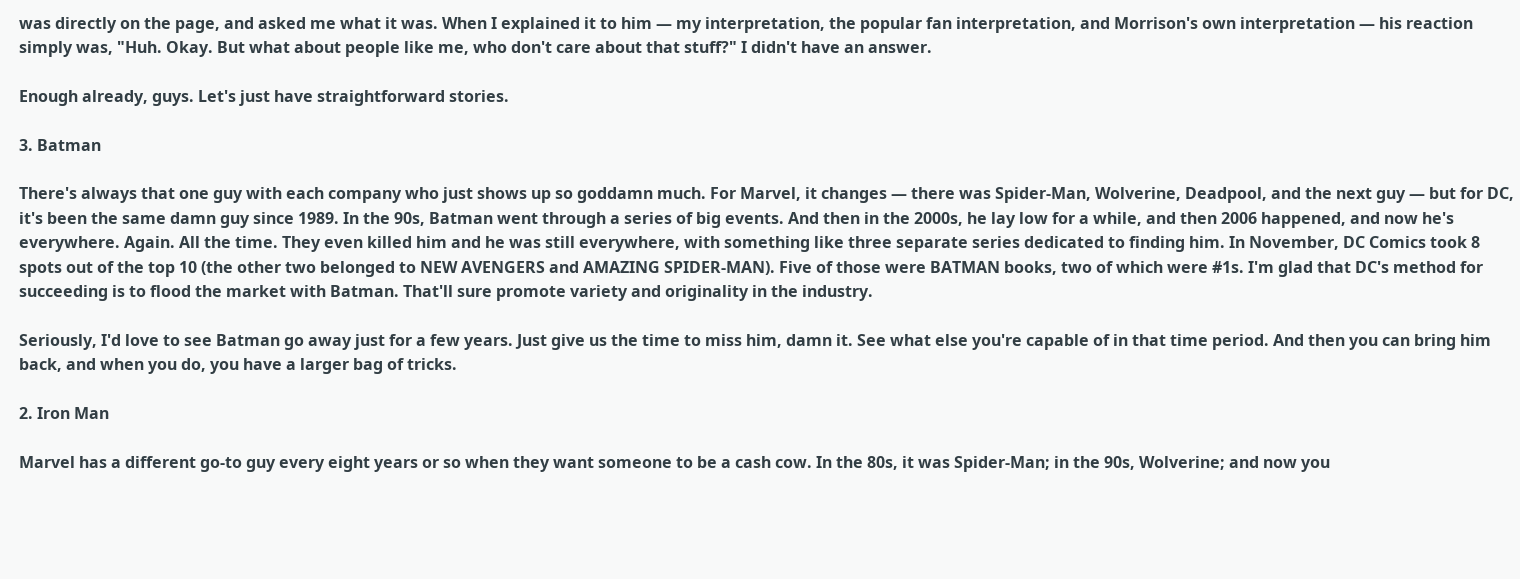was directly on the page, and asked me what it was. When I explained it to him — my interpretation, the popular fan interpretation, and Morrison's own interpretation — his reaction simply was, "Huh. Okay. But what about people like me, who don't care about that stuff?" I didn't have an answer.

Enough already, guys. Let's just have straightforward stories.

3. Batman

There's always that one guy with each company who just shows up so goddamn much. For Marvel, it changes — there was Spider-Man, Wolverine, Deadpool, and the next guy — but for DC, it's been the same damn guy since 1989. In the 90s, Batman went through a series of big events. And then in the 2000s, he lay low for a while, and then 2006 happened, and now he's everywhere. Again. All the time. They even killed him and he was still everywhere, with something like three separate series dedicated to finding him. In November, DC Comics took 8 spots out of the top 10 (the other two belonged to NEW AVENGERS and AMAZING SPIDER-MAN). Five of those were BATMAN books, two of which were #1s. I'm glad that DC's method for succeeding is to flood the market with Batman. That'll sure promote variety and originality in the industry.

Seriously, I'd love to see Batman go away just for a few years. Just give us the time to miss him, damn it. See what else you're capable of in that time period. And then you can bring him back, and when you do, you have a larger bag of tricks.

2. Iron Man

Marvel has a different go-to guy every eight years or so when they want someone to be a cash cow. In the 80s, it was Spider-Man; in the 90s, Wolverine; and now you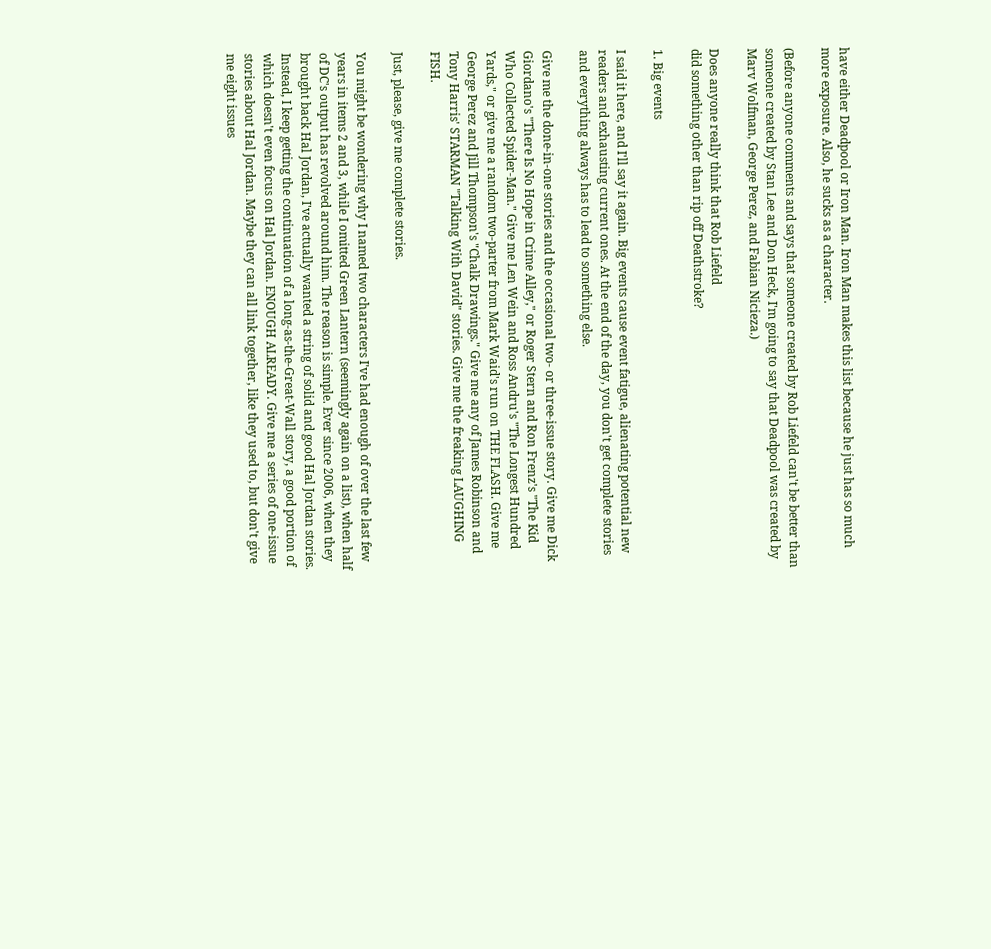have either Deadpool or Iron Man. Iron Man makes this list because he just has so much more exposure. Also, he sucks as a character.

(Before anyone comments and says that someone created by Rob Liefeld can't be better than someone created by Stan Lee and Don Heck, I'm going to say that Deadpool was created by Marv Wolfman, George Perez, and Fabian Nicieza.)

Does anyone really think that Rob Liefeld
did something other than rip off Deathstroke?

1. Big events

I said it here, and I'll say it again. Big events cause event fatigue, alienating potential new readers and exhausting current ones. At the end of the day, you don't get complete stories and everything always has to lead to something else.

Give me the done-in-one stories and the occasional two- or three-issue story. Give me Dick Giordano's "There Is No Hope in Crime Alley," or Roger Stern and Ron Frenz's "The Kid Who Collected Spider-Man." Give me Len Wein and Ross Andru's "The Longest Hundred Yards," or give me a random two-parter from Mark Waid's run on THE FLASH. Give me George Perez and Jill Thompson's "Chalk Drawings." Give me any of James Robinson and Tony Harris' STARMAN "Talking With David" stories. Give me the freaking LAUGHING FISH.

Just, please, give me complete stories.

You might be wondering why I named two characters I've had enough of over the last few years in items 2 and 3, while I omitted Green Lantern (seemingly again on a list), when half of DC's output has revolved around him. The reason is simple. Ever since 2006, when they brought back Hal Jordan, I've actually wanted a string of solid and good Hal Jordan stories. Instead, I keep getting the continuation of a long-as-the-Great-Wall story, a good portion of which doesn't even focus on Hal Jordan. ENOUGH ALREADY. Give me a series of one-issue stories about Hal Jordan. Maybe they can all link together, like they used to, but don't give me eight issues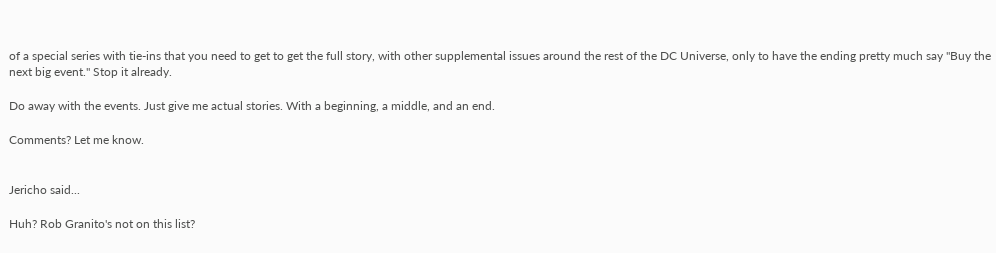of a special series with tie-ins that you need to get to get the full story, with other supplemental issues around the rest of the DC Universe, only to have the ending pretty much say "Buy the next big event." Stop it already.

Do away with the events. Just give me actual stories. With a beginning, a middle, and an end.

Comments? Let me know.


Jericho said...

Huh? Rob Granito's not on this list?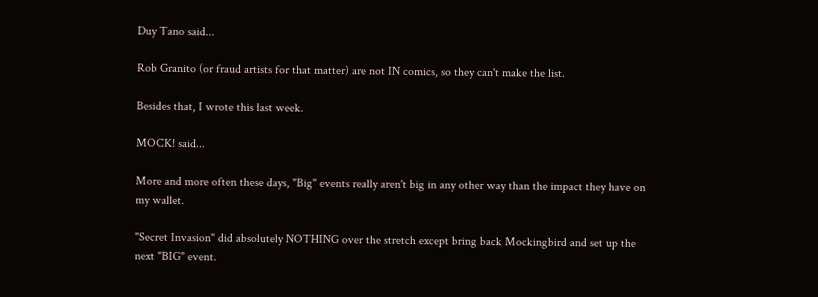Duy Tano said...

Rob Granito (or fraud artists for that matter) are not IN comics, so they can't make the list.

Besides that, I wrote this last week.

MOCK! said...

More and more often these days, "Big" events really aren't big in any other way than the impact they have on my wallet.

"Secret Invasion" did absolutely NOTHING over the stretch except bring back Mockingbird and set up the next "BIG" event.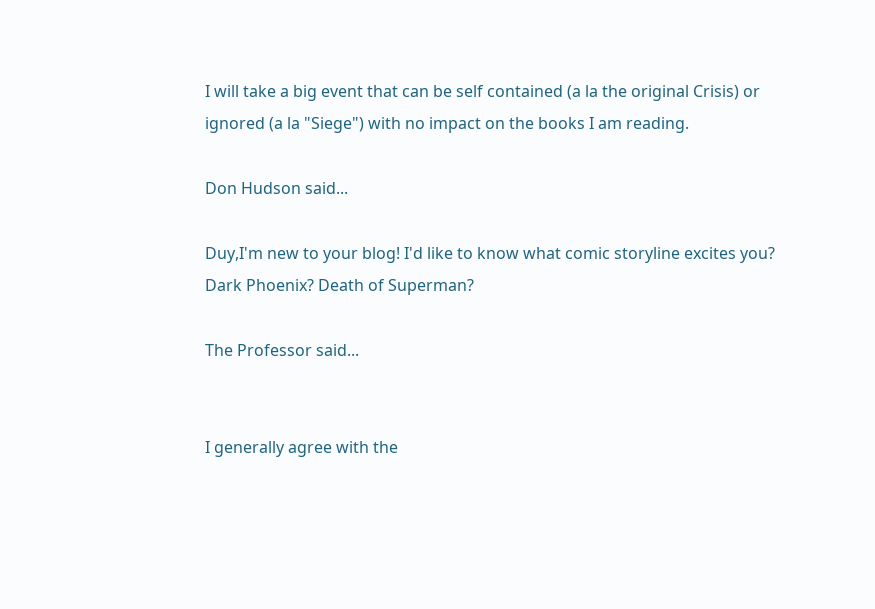I will take a big event that can be self contained (a la the original Crisis) or ignored (a la "Siege") with no impact on the books I am reading.

Don Hudson said...

Duy,I'm new to your blog! I'd like to know what comic storyline excites you? Dark Phoenix? Death of Superman?

The Professor said...


I generally agree with the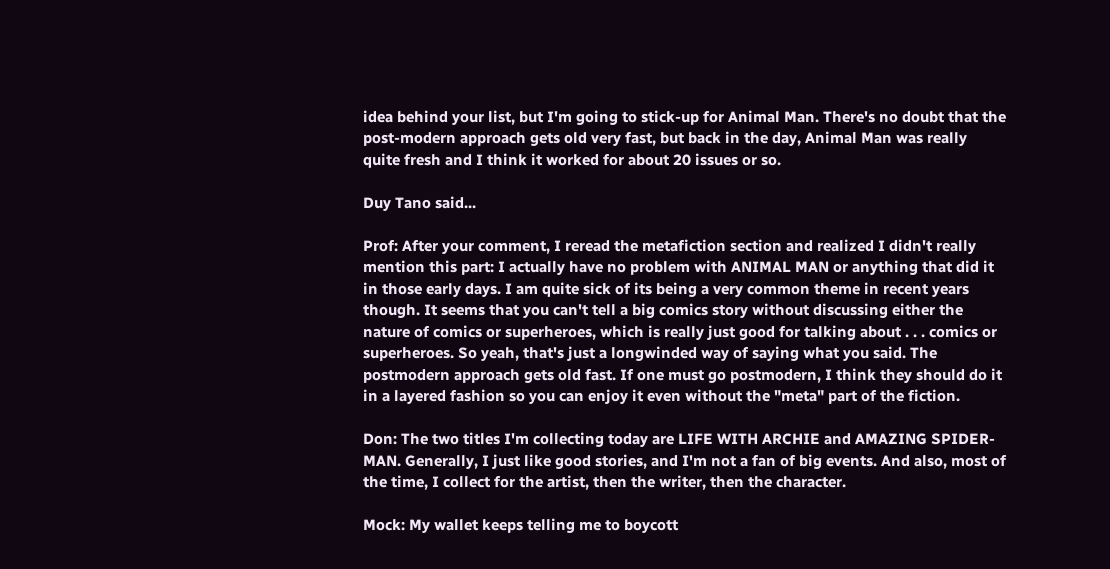idea behind your list, but I'm going to stick-up for Animal Man. There's no doubt that the post-modern approach gets old very fast, but back in the day, Animal Man was really quite fresh and I think it worked for about 20 issues or so.

Duy Tano said...

Prof: After your comment, I reread the metafiction section and realized I didn't really mention this part: I actually have no problem with ANIMAL MAN or anything that did it in those early days. I am quite sick of its being a very common theme in recent years though. It seems that you can't tell a big comics story without discussing either the nature of comics or superheroes, which is really just good for talking about . . . comics or superheroes. So yeah, that's just a longwinded way of saying what you said. The postmodern approach gets old fast. If one must go postmodern, I think they should do it in a layered fashion so you can enjoy it even without the "meta" part of the fiction.

Don: The two titles I'm collecting today are LIFE WITH ARCHIE and AMAZING SPIDER-MAN. Generally, I just like good stories, and I'm not a fan of big events. And also, most of the time, I collect for the artist, then the writer, then the character.

Mock: My wallet keeps telling me to boycott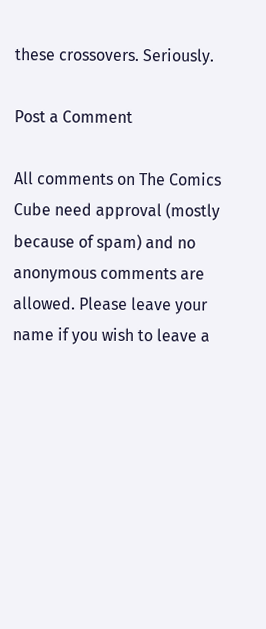these crossovers. Seriously.

Post a Comment

All comments on The Comics Cube need approval (mostly because of spam) and no anonymous comments are allowed. Please leave your name if you wish to leave a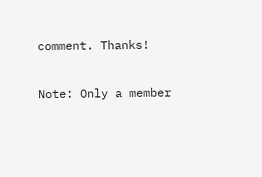comment. Thanks!

Note: Only a member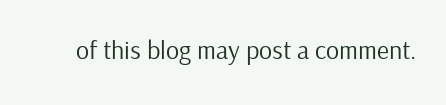of this blog may post a comment.